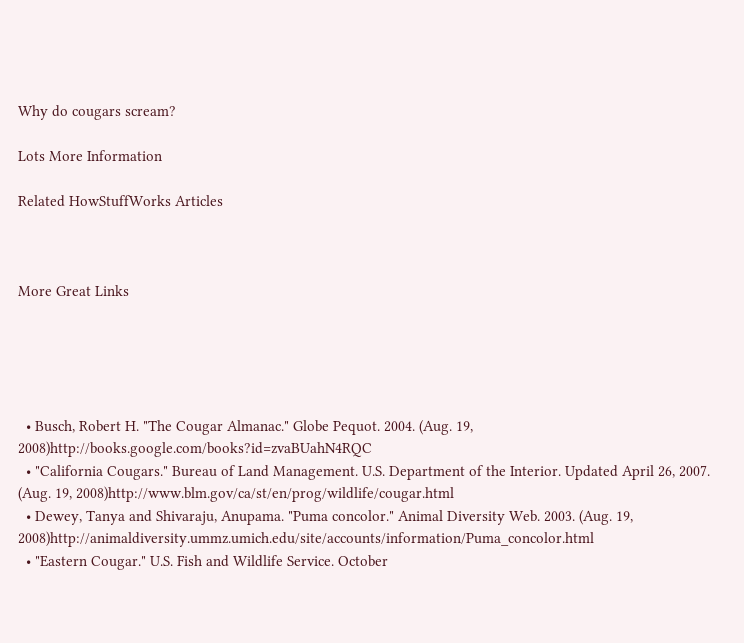Why do cougars scream?

Lots More Information

Related HowStuffWorks Articles



More Great Links





  • Busch, Robert H. "The Cougar Almanac." Globe Pequot. 2004. (Aug. 19, 2008)http://books.google.com/books?id=zvaBUahN4RQC
  • "California Cougars." Bureau of Land Management. U.S. Department of the Interior. Updated April 26, 2007. (Aug. 19, 2008)http://www.blm.gov/ca/st/en/prog/wildlife/cougar.html
  • Dewey, Tanya and Shivaraju, Anupama. "Puma concolor." Animal Diversity Web. 2003. (Aug. 19, 2008)http://animaldiversity.ummz.umich.edu/site/accounts/information/Puma_concolor.html
  • "Eastern Cougar." U.S. Fish and Wildlife Service. October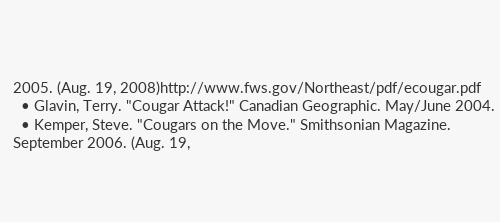2005. (Aug. 19, 2008)http://www.fws.gov/Northeast/pdf/ecougar.pdf
  • Glavin, Terry. "Cougar Attack!" Canadian Geographic. May/June 2004.
  • Kemper, Steve. "Cougars on the Move." Smithsonian Magazine. September 2006. (Aug. 19,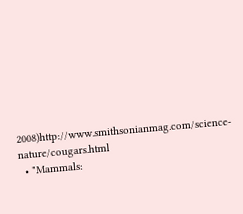2008)http://www.smithsonianmag.com/science-nature/cougars.html
  • "Mammals: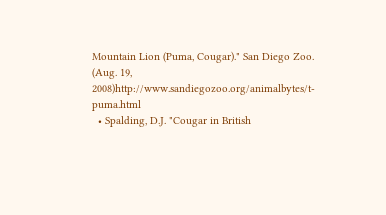Mountain Lion (Puma, Cougar)." San Diego Zoo. (Aug. 19, 2008)http://www.sandiegozoo.org/animalbytes/t-puma.html
  • Spalding, D.J. "Cougar in British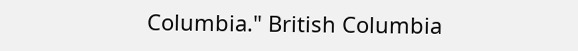Columbia." British Columbia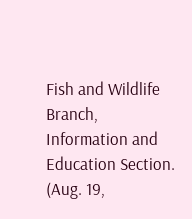Fish and Wildlife Branch, Information and Education Section. (Aug. 19,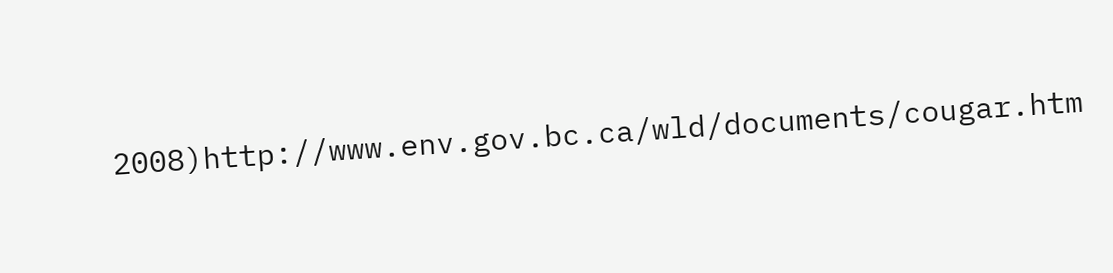2008)http://www.env.gov.bc.ca/wld/documents/cougar.htm